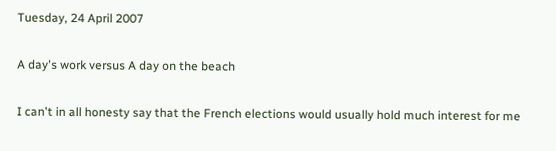Tuesday, 24 April 2007

A day's work versus A day on the beach

I can't in all honesty say that the French elections would usually hold much interest for me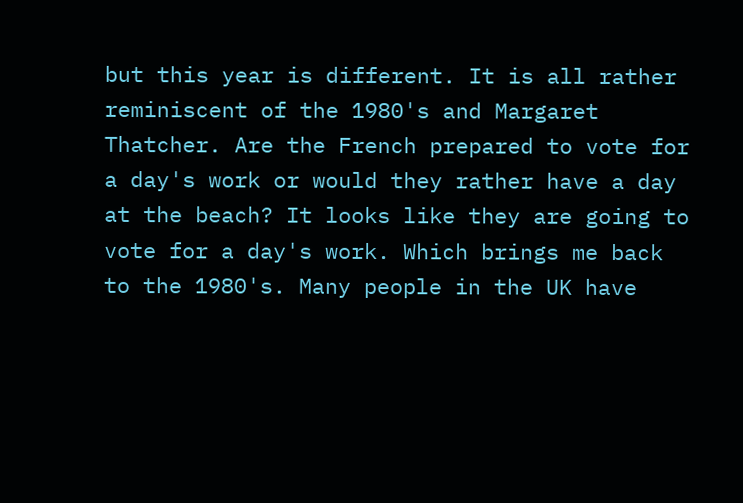but this year is different. It is all rather reminiscent of the 1980's and Margaret Thatcher. Are the French prepared to vote for a day's work or would they rather have a day at the beach? It looks like they are going to vote for a day's work. Which brings me back to the 1980's. Many people in the UK have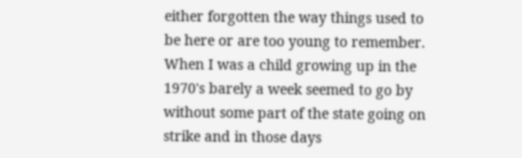either forgotten the way things used to be here or are too young to remember. When I was a child growing up in the 1970's barely a week seemed to go by without some part of the state going on strike and in those days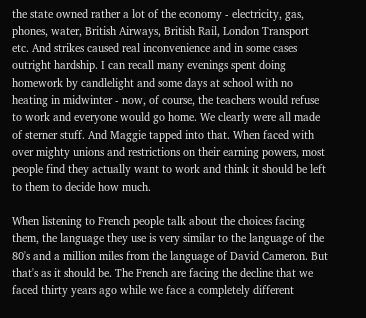the state owned rather a lot of the economy - electricity, gas, phones, water, British Airways, British Rail, London Transport etc. And strikes caused real inconvenience and in some cases outright hardship. I can recall many evenings spent doing homework by candlelight and some days at school with no heating in midwinter - now, of course, the teachers would refuse to work and everyone would go home. We clearly were all made of sterner stuff. And Maggie tapped into that. When faced with over mighty unions and restrictions on their earning powers, most people find they actually want to work and think it should be left to them to decide how much.

When listening to French people talk about the choices facing them, the language they use is very similar to the language of the 80's and a million miles from the language of David Cameron. But that's as it should be. The French are facing the decline that we faced thirty years ago while we face a completely different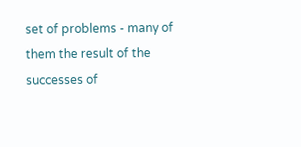set of problems - many of them the result of the successes of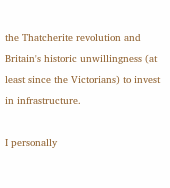the Thatcherite revolution and Britain's historic unwillingness (at least since the Victorians) to invest in infrastructure.

I personally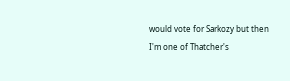would vote for Sarkozy but then I'm one of Thatcher's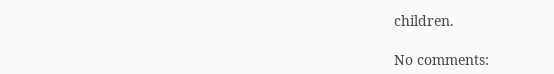children.

No comments: